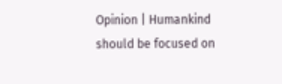Opinion | Humankind should be focused on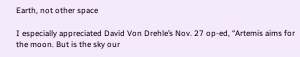Earth, not other space

I especially appreciated David Von Drehle’s Nov. 27 op-ed, “Artemis aims for the moon. But is the sky our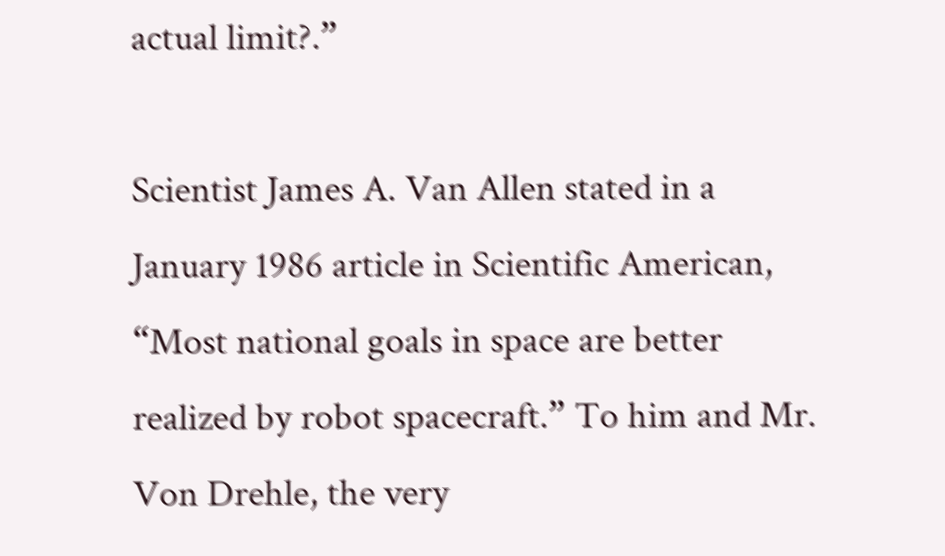actual limit?.”

Scientist James A. Van Allen stated in a January 1986 article in Scientific American, “Most national goals in space are better realized by robot spacecraft.” To him and Mr. Von Drehle, the very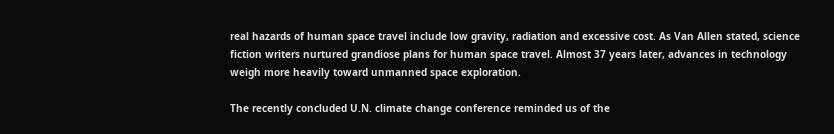real hazards of human space travel include low gravity, radiation and excessive cost. As Van Allen stated, science fiction writers nurtured grandiose plans for human space travel. Almost 37 years later, advances in technology weigh more heavily toward unmanned space exploration.

The recently concluded U.N. climate change conference reminded us of the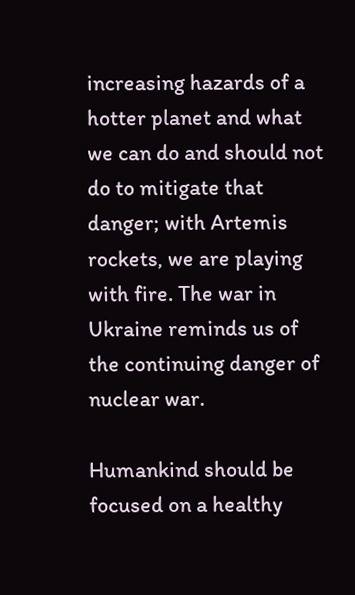increasing hazards of a hotter planet and what we can do and should not do to mitigate that danger; with Artemis rockets, we are playing with fire. The war in Ukraine reminds us of the continuing danger of nuclear war.

Humankind should be focused on a healthy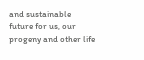and sustainable future for us, our progeny and other life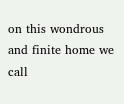on this wondrous and finite home we call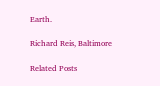Earth.

Richard Reis, Baltimore

Related Posts